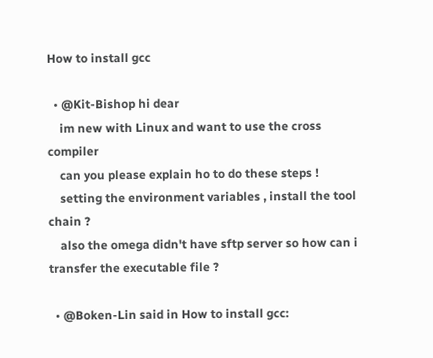How to install gcc

  • @Kit-Bishop hi dear
    im new with Linux and want to use the cross compiler
    can you please explain ho to do these steps !
    setting the environment variables , install the tool chain ?
    also the omega didn't have sftp server so how can i transfer the executable file ?

  • @Boken-Lin said in How to install gcc: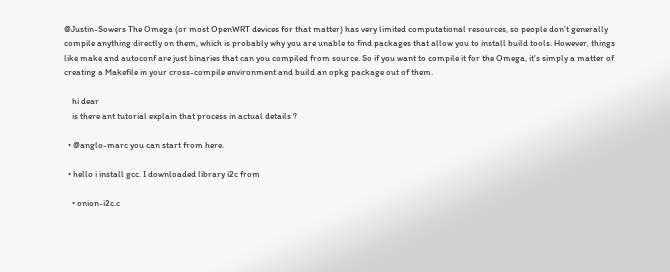@Justin-Sowers The Omega (or most OpenWRT devices for that matter) has very limited computational resources, so people don't generally compile anything directly on them, which is probably why you are unable to find packages that allow you to install build tools. However, things like make and autoconf are just binaries that can you compiled from source. So if you want to compile it for the Omega, it's simply a matter of creating a Makefile in your cross-compile environment and build an opkg package out of them.

    hi dear
    is there ant tutorial explain that process in actual details ?

  • @anglo-marc you can start from here.

  • hello i install gcc. I downloaded library i2c from

    • onion-i2c.c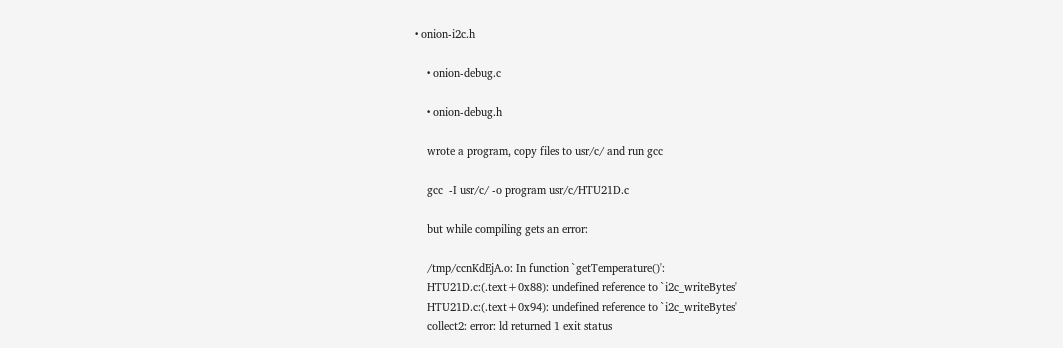• onion-i2c.h

    • onion-debug.c

    • onion-debug.h

    wrote a program, copy files to usr/c/ and run gcc

    gcc  -I usr/c/ -o program usr/c/HTU21D.c

    but while compiling gets an error:

    /tmp/ccnKdEjA.o: In function `getTemperature()':
    HTU21D.c:(.text+0x88): undefined reference to `i2c_writeBytes'
    HTU21D.c:(.text+0x94): undefined reference to `i2c_writeBytes'
    collect2: error: ld returned 1 exit status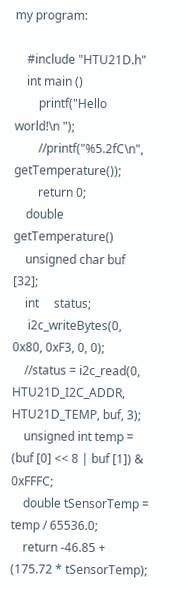my program:

    #include "HTU21D.h"
    int main ()
        printf("Hello world!\n ");
        //printf("%5.2fC\n", getTemperature());
        return 0;
    double getTemperature()
    unsigned char buf [32];
    int     status;
     i2c_writeBytes(0, 0x80, 0xF3, 0, 0);
    //status = i2c_read(0, HTU21D_I2C_ADDR, HTU21D_TEMP, buf, 3);
    unsigned int temp = (buf [0] << 8 | buf [1]) & 0xFFFC;
    double tSensorTemp = temp / 65536.0;
    return -46.85 + (175.72 * tSensorTemp);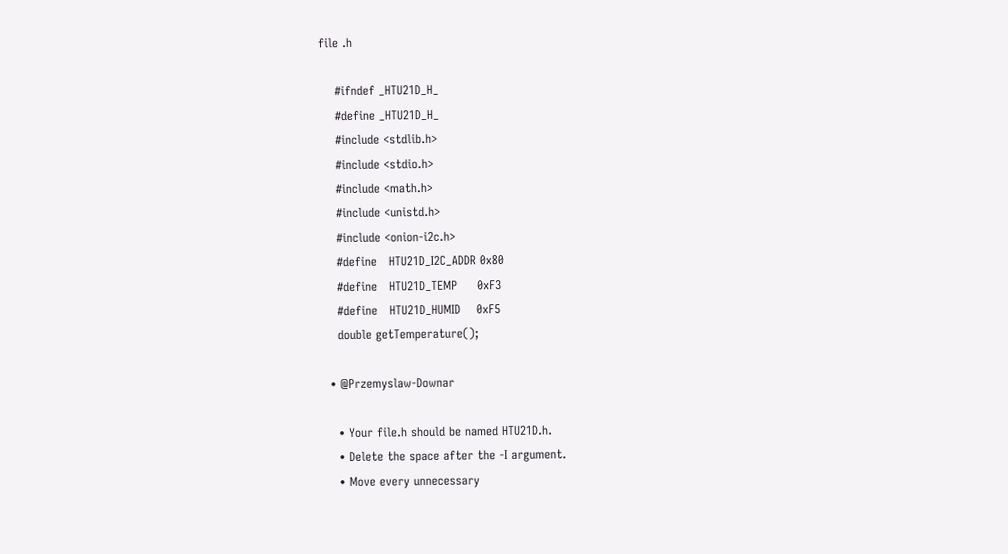file .h

    #ifndef _HTU21D_H_
    #define _HTU21D_H_
    #include <stdlib.h>
    #include <stdio.h>
    #include <math.h>
    #include <unistd.h>
    #include <onion-i2c.h>
    #define   HTU21D_I2C_ADDR 0x80
    #define   HTU21D_TEMP     0xF3
    #define   HTU21D_HUMID    0xF5
    double getTemperature();

  • @Przemyslaw-Downar

    • Your file.h should be named HTU21D.h.
    • Delete the space after the -I argument.
    • Move every unnecessary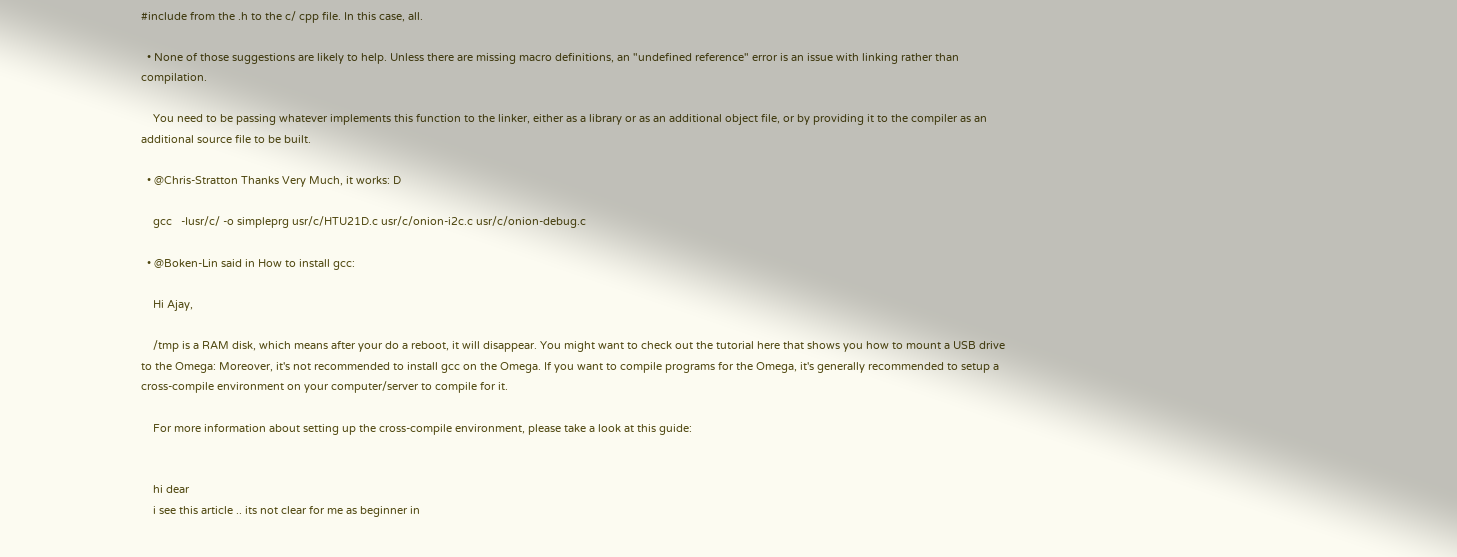#include from the .h to the c/ cpp file. In this case, all.

  • None of those suggestions are likely to help. Unless there are missing macro definitions, an "undefined reference" error is an issue with linking rather than compilation.

    You need to be passing whatever implements this function to the linker, either as a library or as an additional object file, or by providing it to the compiler as an additional source file to be built.

  • @Chris-Stratton Thanks Very Much, it works: D

    gcc   -Iusr/c/ -o simpleprg usr/c/HTU21D.c usr/c/onion-i2c.c usr/c/onion-debug.c

  • @Boken-Lin said in How to install gcc:

    Hi Ajay,

    /tmp is a RAM disk, which means after your do a reboot, it will disappear. You might want to check out the tutorial here that shows you how to mount a USB drive to the Omega: Moreover, it's not recommended to install gcc on the Omega. If you want to compile programs for the Omega, it's generally recommended to setup a cross-compile environment on your computer/server to compile for it.

    For more information about setting up the cross-compile environment, please take a look at this guide:


    hi dear
    i see this article .. its not clear for me as beginner in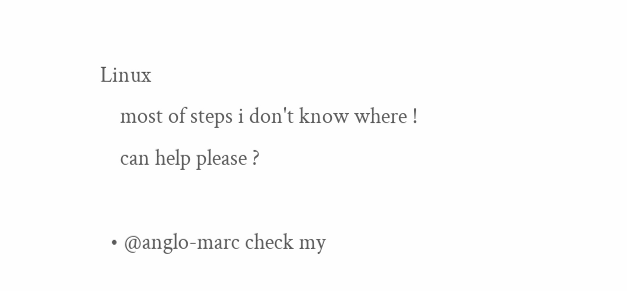Linux
    most of steps i don't know where !
    can help please ?

  • @anglo-marc check my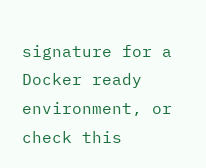signature for a Docker ready environment, or check this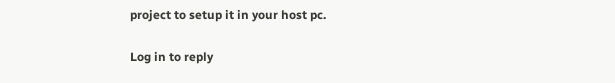project to setup it in your host pc.

Log in to reply